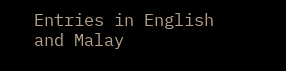Entries in English and Malay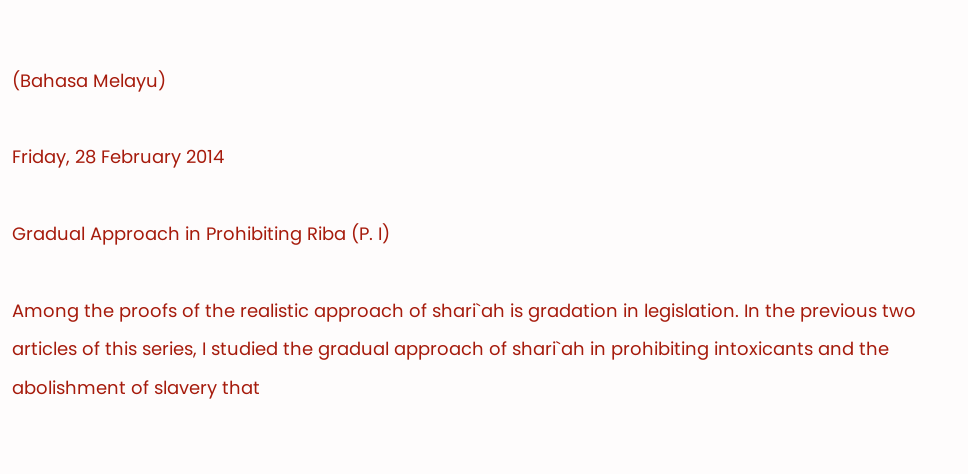(Bahasa Melayu)

Friday, 28 February 2014

Gradual Approach in Prohibiting Riba (P. I)

Among the proofs of the realistic approach of shari`ah is gradation in legislation. In the previous two articles of this series, I studied the gradual approach of shari`ah in prohibiting intoxicants and the abolishment of slavery that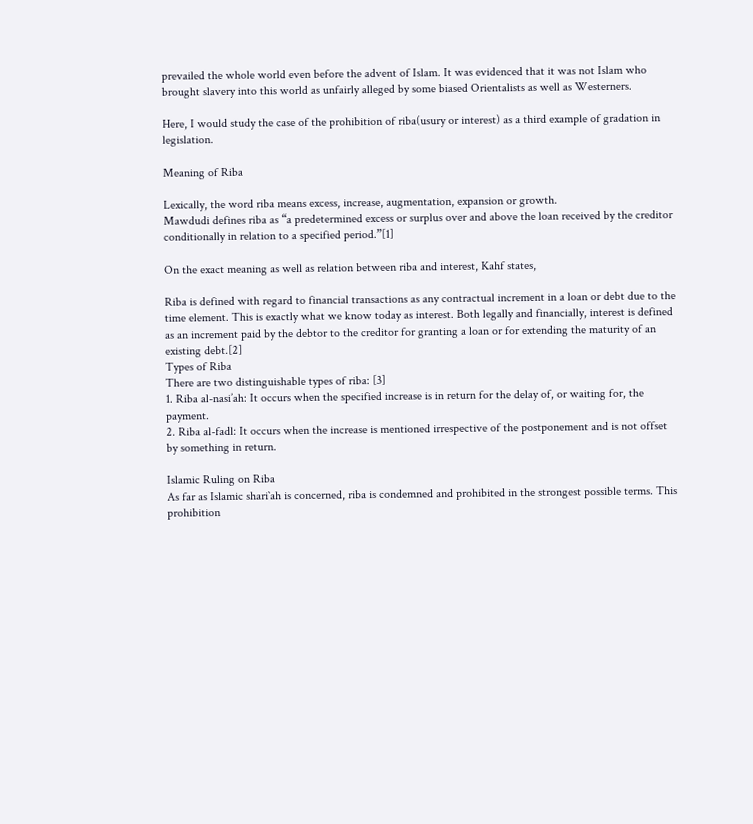prevailed the whole world even before the advent of Islam. It was evidenced that it was not Islam who brought slavery into this world as unfairly alleged by some biased Orientalists as well as Westerners.

Here, I would study the case of the prohibition of riba(usury or interest) as a third example of gradation in legislation.

Meaning of Riba

Lexically, the word riba means excess, increase, augmentation, expansion or growth.
Mawdudi defines riba as “a predetermined excess or surplus over and above the loan received by the creditor conditionally in relation to a specified period.”[1]

On the exact meaning as well as relation between riba and interest, Kahf states,

Riba is defined with regard to financial transactions as any contractual increment in a loan or debt due to the time element. This is exactly what we know today as interest. Both legally and financially, interest is defined as an increment paid by the debtor to the creditor for granting a loan or for extending the maturity of an existing debt.[2]
Types of Riba
There are two distinguishable types of riba: [3]
1. Riba al-nasi’ah: It occurs when the specified increase is in return for the delay of, or waiting for, the payment.
2. Riba al-fadl: It occurs when the increase is mentioned irrespective of the postponement and is not offset by something in return.

Islamic Ruling on Riba
As far as Islamic shari`ah is concerned, riba is condemned and prohibited in the strongest possible terms. This prohibition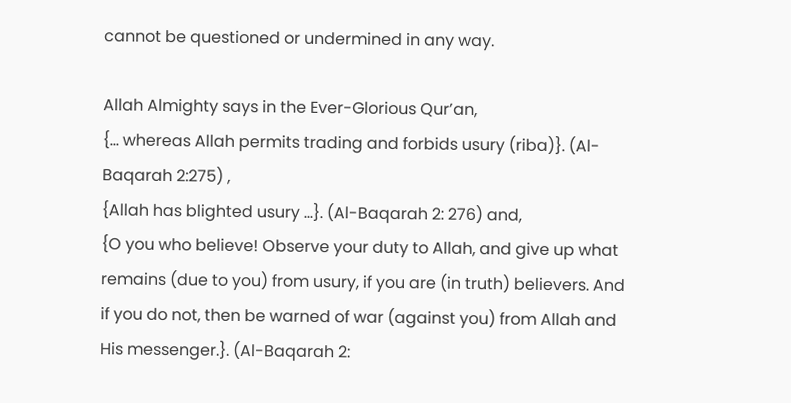cannot be questioned or undermined in any way.

Allah Almighty says in the Ever-Glorious Qur’an,
{… whereas Allah permits trading and forbids usury (riba)}. (Al-Baqarah 2:275) ,
{Allah has blighted usury …}. (Al-Baqarah 2: 276) and,
{O you who believe! Observe your duty to Allah, and give up what remains (due to you) from usury, if you are (in truth) believers. And if you do not, then be warned of war (against you) from Allah and His messenger.}. (Al-Baqarah 2: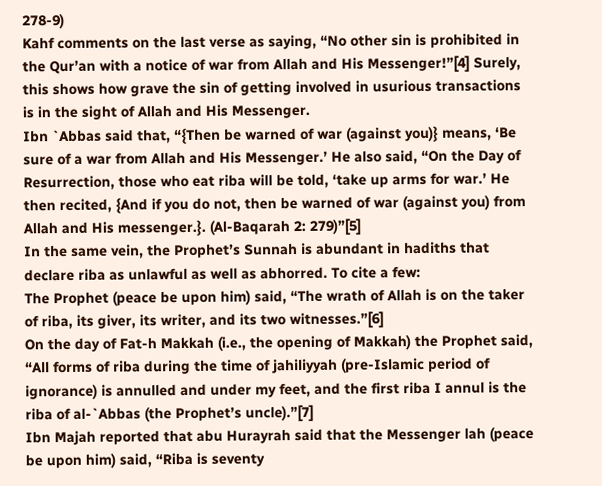278-9)
Kahf comments on the last verse as saying, “No other sin is prohibited in the Qur’an with a notice of war from Allah and His Messenger!”[4] Surely, this shows how grave the sin of getting involved in usurious transactions is in the sight of Allah and His Messenger.
Ibn `Abbas said that, “{Then be warned of war (against you)} means, ‘Be sure of a war from Allah and His Messenger.’ He also said, “On the Day of Resurrection, those who eat riba will be told, ‘take up arms for war.’ He then recited, {And if you do not, then be warned of war (against you) from Allah and His messenger.}. (Al-Baqarah 2: 279)”[5]
In the same vein, the Prophet’s Sunnah is abundant in hadiths that declare riba as unlawful as well as abhorred. To cite a few:
The Prophet (peace be upon him) said, “The wrath of Allah is on the taker of riba, its giver, its writer, and its two witnesses.”[6]
On the day of Fat-h Makkah (i.e., the opening of Makkah) the Prophet said, “All forms of riba during the time of jahiliyyah (pre-Islamic period of ignorance) is annulled and under my feet, and the first riba I annul is the riba of al-`Abbas (the Prophet’s uncle).”[7]
Ibn Majah reported that abu Hurayrah said that the Messenger lah (peace be upon him) said, “Riba is seventy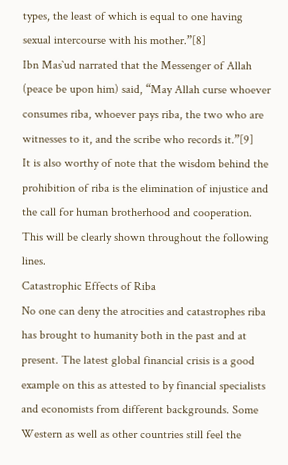types, the least of which is equal to one having sexual intercourse with his mother.”[8]
Ibn Mas`ud narrated that the Messenger of Allah (peace be upon him) said, “May Allah curse whoever consumes riba, whoever pays riba, the two who are witnesses to it, and the scribe who records it.”[9]
It is also worthy of note that the wisdom behind the prohibition of riba is the elimination of injustice and the call for human brotherhood and cooperation. This will be clearly shown throughout the following lines.
Catastrophic Effects of Riba
No one can deny the atrocities and catastrophes riba has brought to humanity both in the past and at present. The latest global financial crisis is a good example on this as attested to by financial specialists and economists from different backgrounds. Some Western as well as other countries still feel the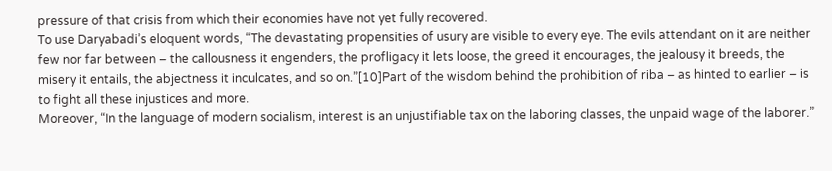pressure of that crisis from which their economies have not yet fully recovered.
To use Daryabadi’s eloquent words, “The devastating propensities of usury are visible to every eye. The evils attendant on it are neither few nor far between – the callousness it engenders, the profligacy it lets loose, the greed it encourages, the jealousy it breeds, the misery it entails, the abjectness it inculcates, and so on.”[10]Part of the wisdom behind the prohibition of riba – as hinted to earlier – is to fight all these injustices and more.
Moreover, “In the language of modern socialism, interest is an unjustifiable tax on the laboring classes, the unpaid wage of the laborer.”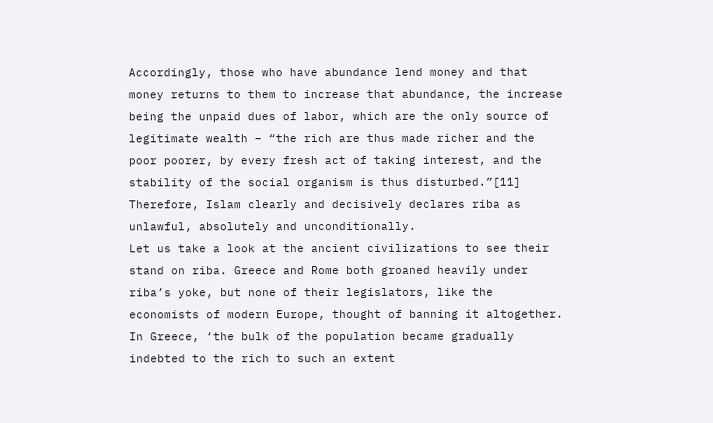Accordingly, those who have abundance lend money and that money returns to them to increase that abundance, the increase being the unpaid dues of labor, which are the only source of legitimate wealth – “the rich are thus made richer and the poor poorer, by every fresh act of taking interest, and the stability of the social organism is thus disturbed.”[11]
Therefore, Islam clearly and decisively declares riba as unlawful, absolutely and unconditionally.
Let us take a look at the ancient civilizations to see their stand on riba. Greece and Rome both groaned heavily under riba’s yoke, but none of their legislators, like the economists of modern Europe, thought of banning it altogether. In Greece, ‘the bulk of the population became gradually indebted to the rich to such an extent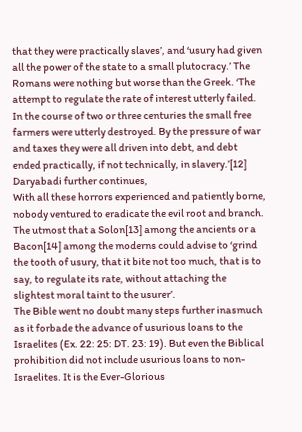that they were practically slaves’, and ‘usury had given all the power of the state to a small plutocracy.’ The Romans were nothing but worse than the Greek. ‘The attempt to regulate the rate of interest utterly failed. In the course of two or three centuries the small free farmers were utterly destroyed. By the pressure of war and taxes they were all driven into debt, and debt ended practically, if not technically, in slavery.’[12]
Daryabadi further continues,
With all these horrors experienced and patiently borne, nobody ventured to eradicate the evil root and branch. The utmost that a Solon[13] among the ancients or a Bacon[14] among the moderns could advise to ‘grind the tooth of usury, that it bite not too much, that is to say, to regulate its rate, without attaching the slightest moral taint to the usurer’.
The Bible went no doubt many steps further inasmuch as it forbade the advance of usurious loans to the Israelites (Ex. 22: 25: DT. 23: 19). But even the Biblical prohibition did not include usurious loans to non-Israelites. It is the Ever-Glorious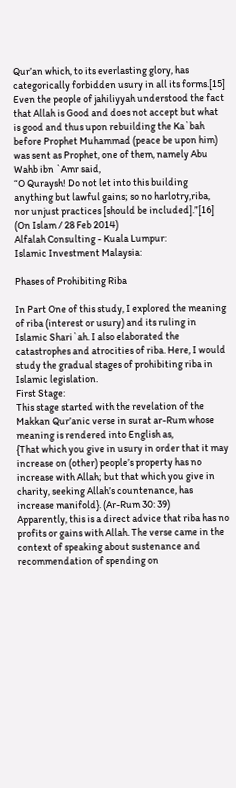Qur’an which, to its everlasting glory, has categorically forbidden usury in all its forms.[15]
Even the people of jahiliyyah understood the fact that Allah is Good and does not accept but what is good and thus upon rebuilding the Ka`bah before Prophet Muhammad (peace be upon him) was sent as Prophet, one of them, namely Abu Wahb ibn `Amr said,
“O Quraysh! Do not let into this building anything but lawful gains; so no harlotry,riba, nor unjust practices [should be included].”[16]
(On Islam / 28 Feb 2014)
Alfalah Consulting - Kuala Lumpur:
Islamic Investment Malaysia:

Phases of Prohibiting Riba

In Part One of this study, I explored the meaning of riba (interest or usury) and its ruling in Islamic Shari`ah. I also elaborated the catastrophes and atrocities of riba. Here, I would study the gradual stages of prohibiting riba in Islamic legislation.
First Stage:
This stage started with the revelation of the Makkan Qur’anic verse in surat ar-Rum whose meaning is rendered into English as,
{That which you give in usury in order that it may increase on (other) people’s property has no increase with Allah; but that which you give in charity, seeking Allah’s countenance, has increase manifold}. (Ar-Rum 30: 39)
Apparently, this is a direct advice that riba has no profits or gains with Allah. The verse came in the context of speaking about sustenance and recommendation of spending on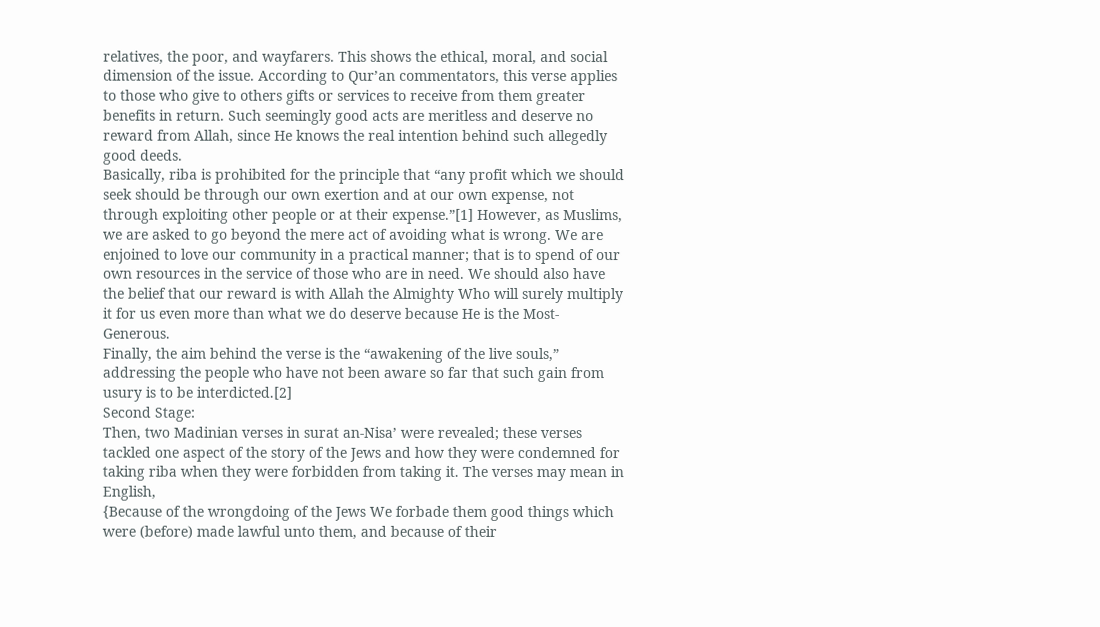relatives, the poor, and wayfarers. This shows the ethical, moral, and social dimension of the issue. According to Qur’an commentators, this verse applies to those who give to others gifts or services to receive from them greater benefits in return. Such seemingly good acts are meritless and deserve no reward from Allah, since He knows the real intention behind such allegedly good deeds.
Basically, riba is prohibited for the principle that “any profit which we should seek should be through our own exertion and at our own expense, not through exploiting other people or at their expense.”[1] However, as Muslims, we are asked to go beyond the mere act of avoiding what is wrong. We are enjoined to love our community in a practical manner; that is to spend of our own resources in the service of those who are in need. We should also have the belief that our reward is with Allah the Almighty Who will surely multiply it for us even more than what we do deserve because He is the Most-Generous.
Finally, the aim behind the verse is the “awakening of the live souls,” addressing the people who have not been aware so far that such gain from usury is to be interdicted.[2]
Second Stage:
Then, two Madinian verses in surat an-Nisa’ were revealed; these verses tackled one aspect of the story of the Jews and how they were condemned for taking riba when they were forbidden from taking it. The verses may mean in English,
{Because of the wrongdoing of the Jews We forbade them good things which were (before) made lawful unto them, and because of their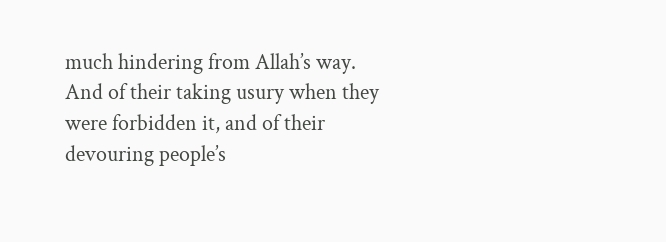much hindering from Allah’s way. And of their taking usury when they were forbidden it, and of their devouring people’s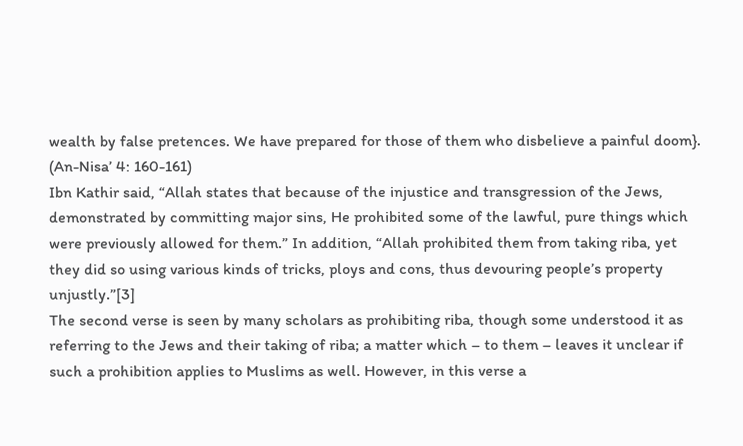wealth by false pretences. We have prepared for those of them who disbelieve a painful doom}. (An-Nisa’ 4: 160-161)
Ibn Kathir said, “Allah states that because of the injustice and transgression of the Jews, demonstrated by committing major sins, He prohibited some of the lawful, pure things which were previously allowed for them.” In addition, “Allah prohibited them from taking riba, yet they did so using various kinds of tricks, ploys and cons, thus devouring people’s property unjustly.”[3]
The second verse is seen by many scholars as prohibiting riba, though some understood it as referring to the Jews and their taking of riba; a matter which – to them – leaves it unclear if such a prohibition applies to Muslims as well. However, in this verse a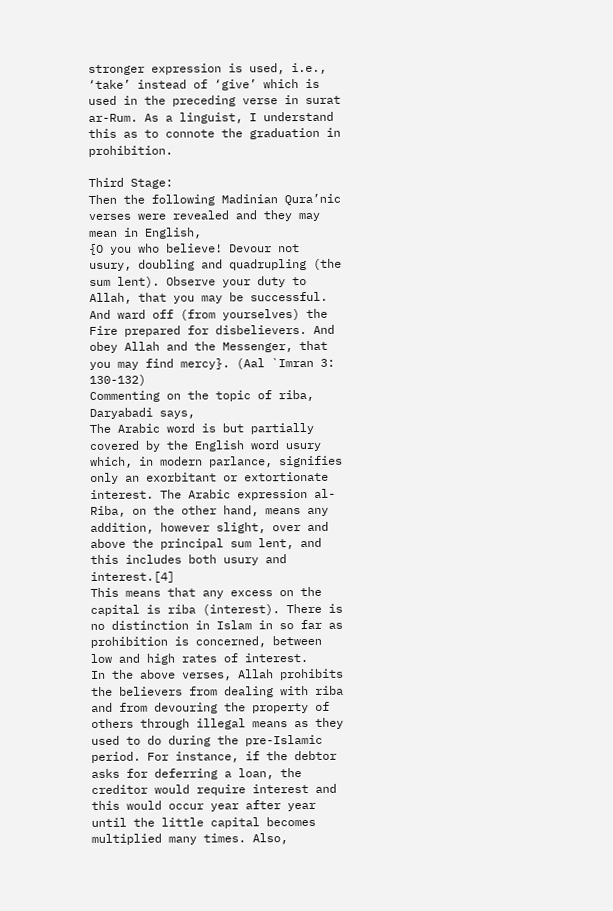stronger expression is used, i.e., ‘take’ instead of ‘give’ which is used in the preceding verse in surat ar-Rum. As a linguist, I understand this as to connote the graduation in prohibition.

Third Stage:
Then the following Madinian Qura’nic verses were revealed and they may mean in English,
{O you who believe! Devour not usury, doubling and quadrupling (the sum lent). Observe your duty to Allah, that you may be successful. And ward off (from yourselves) the Fire prepared for disbelievers. And obey Allah and the Messenger, that you may find mercy}. (Aal `Imran 3: 130-132)
Commenting on the topic of riba, Daryabadi says,
The Arabic word is but partially covered by the English word usury which, in modern parlance, signifies only an exorbitant or extortionate interest. The Arabic expression al-Riba, on the other hand, means any addition, however slight, over and above the principal sum lent, and this includes both usury and interest.[4]
This means that any excess on the capital is riba (interest). There is no distinction in Islam in so far as prohibition is concerned, between low and high rates of interest.
In the above verses, Allah prohibits the believers from dealing with riba and from devouring the property of others through illegal means as they used to do during the pre-Islamic period. For instance, if the debtor asks for deferring a loan, the creditor would require interest and this would occur year after year until the little capital becomes multiplied many times. Also,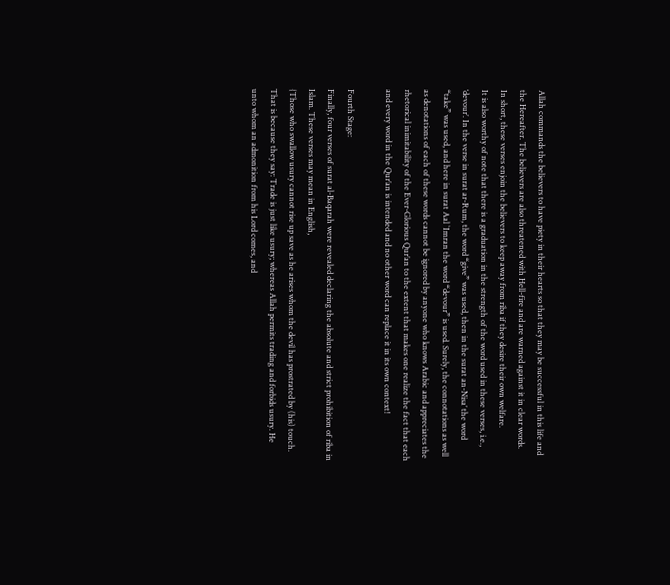Allah commands the believers to have piety in their hearts so that they may be successful in this life and the Hereafter. The believers are also threatened with Hell-fire and are warned against it in clear words.
In short, these verses enjoin the believers to keep away from riba if they desire their own welfare.
It is also worthy of note that there is a graduation in the strength of the word used in these verses, i.e., ‘devour’. In the verse in surat ar-Rum, the word “give” was used, then in the surat an-Nisa’ the word “take” was used, and here in surat Aal `Imran the word “devour” is used. Surely, the connotations as well as denotations of each of these words cannot be ignored by anyone who knows Arabic and appreciates the rhetorical inimitability of the Ever-Glorious Qur’an to the extent that makes one realize the fact that each and every word in the Qur’an is intended and no other word can replace it in its own context!

Fourth Stage:
Finally, four verses of surat al-Baqarah were revealed declaring the absolute and strict prohibition of riba in Islam. These verses may mean in English,
{Those who swallow usury cannot rise up save as he arises whom the devil has prostrated by (his) touch. That is because they say: Trade is just like usury; whereas Allah permits trading and forbids usury. He unto whom an admonition from his Lord comes, and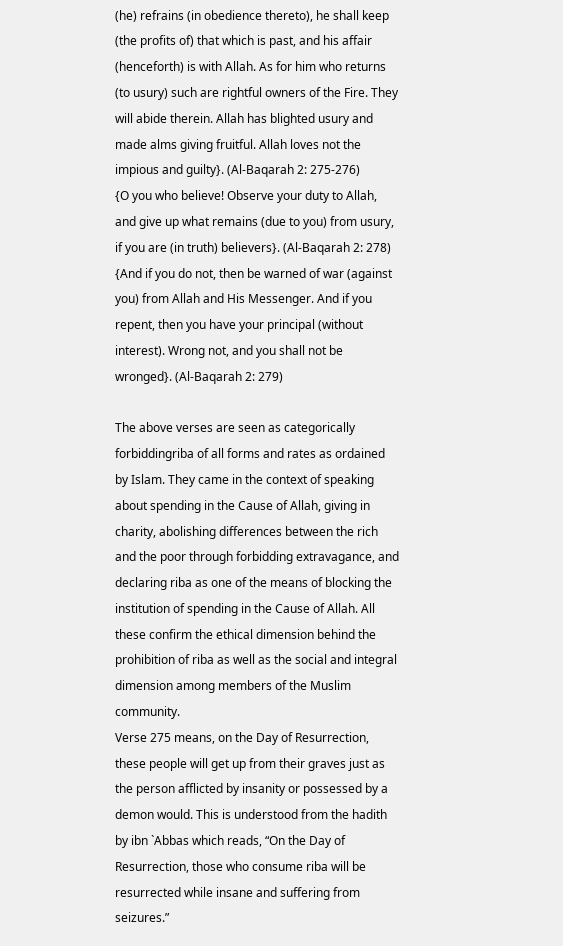(he) refrains (in obedience thereto), he shall keep (the profits of) that which is past, and his affair (henceforth) is with Allah. As for him who returns (to usury) such are rightful owners of the Fire. They will abide therein. Allah has blighted usury and made alms giving fruitful. Allah loves not the impious and guilty}. (Al-Baqarah 2: 275-276)
{O you who believe! Observe your duty to Allah, and give up what remains (due to you) from usury, if you are (in truth) believers}. (Al-Baqarah 2: 278)
{And if you do not, then be warned of war (against you) from Allah and His Messenger. And if you repent, then you have your principal (without interest). Wrong not, and you shall not be wronged}. (Al-Baqarah 2: 279)

The above verses are seen as categorically forbiddingriba of all forms and rates as ordained by Islam. They came in the context of speaking about spending in the Cause of Allah, giving in charity, abolishing differences between the rich and the poor through forbidding extravagance, and declaring riba as one of the means of blocking the institution of spending in the Cause of Allah. All these confirm the ethical dimension behind the prohibition of riba as well as the social and integral dimension among members of the Muslim community.
Verse 275 means, on the Day of Resurrection, these people will get up from their graves just as the person afflicted by insanity or possessed by a demon would. This is understood from the hadith by ibn `Abbas which reads, “On the Day of Resurrection, those who consume riba will be resurrected while insane and suffering from seizures.”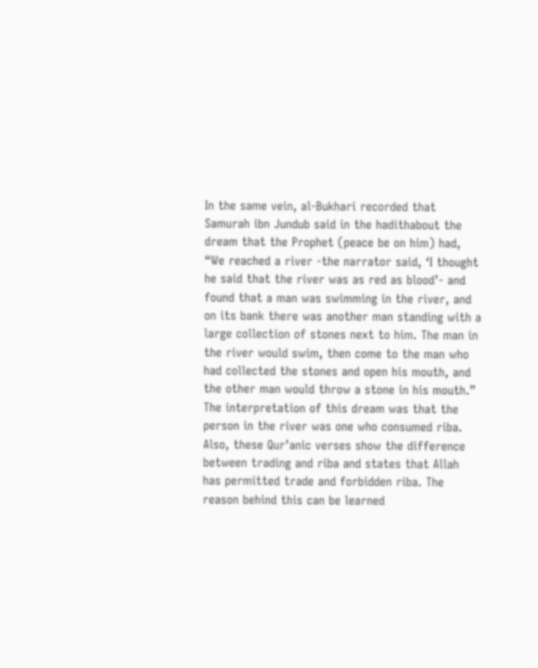In the same vein, al-Bukhari recorded that Samurah ibn Jundub said in the hadithabout the dream that the Prophet (peace be on him) had, “We reached a river -the narrator said, ‘I thought he said that the river was as red as blood’- and found that a man was swimming in the river, and on its bank there was another man standing with a large collection of stones next to him. The man in the river would swim, then come to the man who had collected the stones and open his mouth, and the other man would throw a stone in his mouth.”
The interpretation of this dream was that the person in the river was one who consumed riba.
Also, these Qur’anic verses show the difference between trading and riba and states that Allah has permitted trade and forbidden riba. The reason behind this can be learned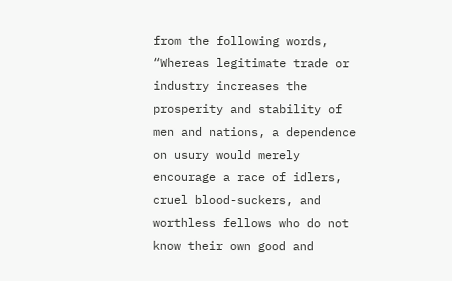from the following words, “Whereas legitimate trade or industry increases the prosperity and stability of men and nations, a dependence on usury would merely encourage a race of idlers, cruel blood-suckers, and worthless fellows who do not know their own good and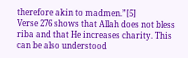therefore akin to madmen.”[5]
Verse 276 shows that Allah does not bless riba and that He increases charity. This can be also understood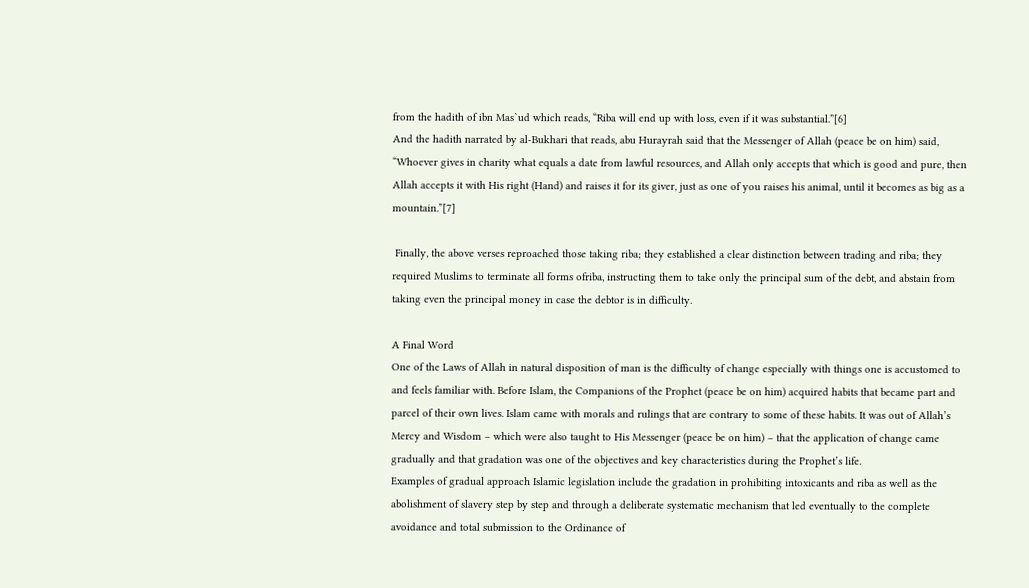from the hadith of ibn Mas`ud which reads, “Riba will end up with loss, even if it was substantial.”[6]
And the hadith narrated by al-Bukhari that reads, abu Hurayrah said that the Messenger of Allah (peace be on him) said, “Whoever gives in charity what equals a date from lawful resources, and Allah only accepts that which is good and pure, then Allah accepts it with His right (Hand) and raises it for its giver, just as one of you raises his animal, until it becomes as big as a mountain.”[7]

 Finally, the above verses reproached those taking riba; they established a clear distinction between trading and riba; they required Muslims to terminate all forms ofriba, instructing them to take only the principal sum of the debt, and abstain from taking even the principal money in case the debtor is in difficulty.

A Final Word
One of the Laws of Allah in natural disposition of man is the difficulty of change especially with things one is accustomed to and feels familiar with. Before Islam, the Companions of the Prophet (peace be on him) acquired habits that became part and parcel of their own lives. Islam came with morals and rulings that are contrary to some of these habits. It was out of Allah’s Mercy and Wisdom – which were also taught to His Messenger (peace be on him) – that the application of change came gradually and that gradation was one of the objectives and key characteristics during the Prophet’s life.
Examples of gradual approach Islamic legislation include the gradation in prohibiting intoxicants and riba as well as the abolishment of slavery step by step and through a deliberate systematic mechanism that led eventually to the complete avoidance and total submission to the Ordinance of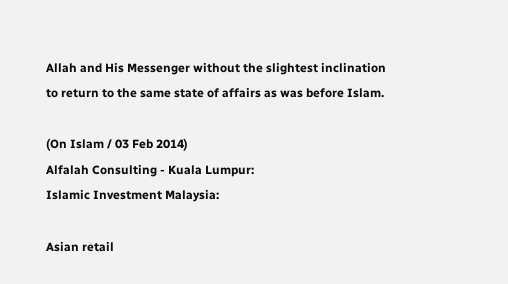Allah and His Messenger without the slightest inclination to return to the same state of affairs as was before Islam.

(On Islam / 03 Feb 2014)
Alfalah Consulting - Kuala Lumpur:
Islamic Investment Malaysia:

Asian retail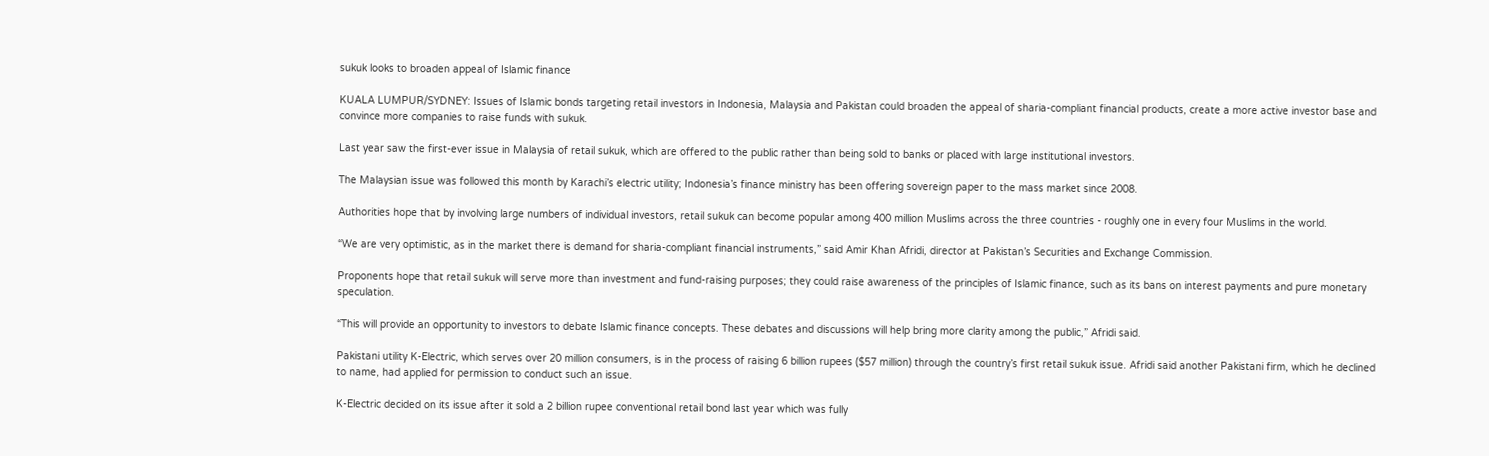sukuk looks to broaden appeal of Islamic finance

KUALA LUMPUR/SYDNEY: Issues of Islamic bonds targeting retail investors in Indonesia, Malaysia and Pakistan could broaden the appeal of sharia-compliant financial products, create a more active investor base and convince more companies to raise funds with sukuk.

Last year saw the first-ever issue in Malaysia of retail sukuk, which are offered to the public rather than being sold to banks or placed with large institutional investors.

The Malaysian issue was followed this month by Karachi’s electric utility; Indonesia’s finance ministry has been offering sovereign paper to the mass market since 2008.

Authorities hope that by involving large numbers of individual investors, retail sukuk can become popular among 400 million Muslims across the three countries - roughly one in every four Muslims in the world.

“We are very optimistic, as in the market there is demand for sharia-compliant financial instruments,” said Amir Khan Afridi, director at Pakistan’s Securities and Exchange Commission.

Proponents hope that retail sukuk will serve more than investment and fund-raising purposes; they could raise awareness of the principles of Islamic finance, such as its bans on interest payments and pure monetary speculation.

“This will provide an opportunity to investors to debate Islamic finance concepts. These debates and discussions will help bring more clarity among the public,” Afridi said.

Pakistani utility K-Electric, which serves over 20 million consumers, is in the process of raising 6 billion rupees ($57 million) through the country’s first retail sukuk issue. Afridi said another Pakistani firm, which he declined to name, had applied for permission to conduct such an issue.

K-Electric decided on its issue after it sold a 2 billion rupee conventional retail bond last year which was fully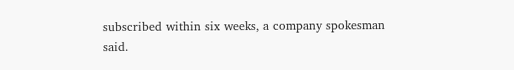subscribed within six weeks, a company spokesman said.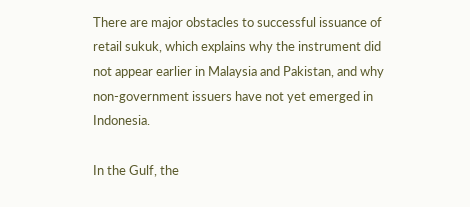There are major obstacles to successful issuance of retail sukuk, which explains why the instrument did not appear earlier in Malaysia and Pakistan, and why non-government issuers have not yet emerged in Indonesia.

In the Gulf, the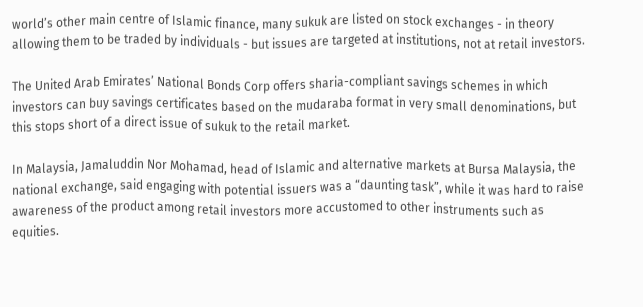world’s other main centre of Islamic finance, many sukuk are listed on stock exchanges - in theory allowing them to be traded by individuals - but issues are targeted at institutions, not at retail investors.

The United Arab Emirates’ National Bonds Corp offers sharia-compliant savings schemes in which investors can buy savings certificates based on the mudaraba format in very small denominations, but this stops short of a direct issue of sukuk to the retail market.

In Malaysia, Jamaluddin Nor Mohamad, head of Islamic and alternative markets at Bursa Malaysia, the national exchange, said engaging with potential issuers was a “daunting task”, while it was hard to raise awareness of the product among retail investors more accustomed to other instruments such as equities.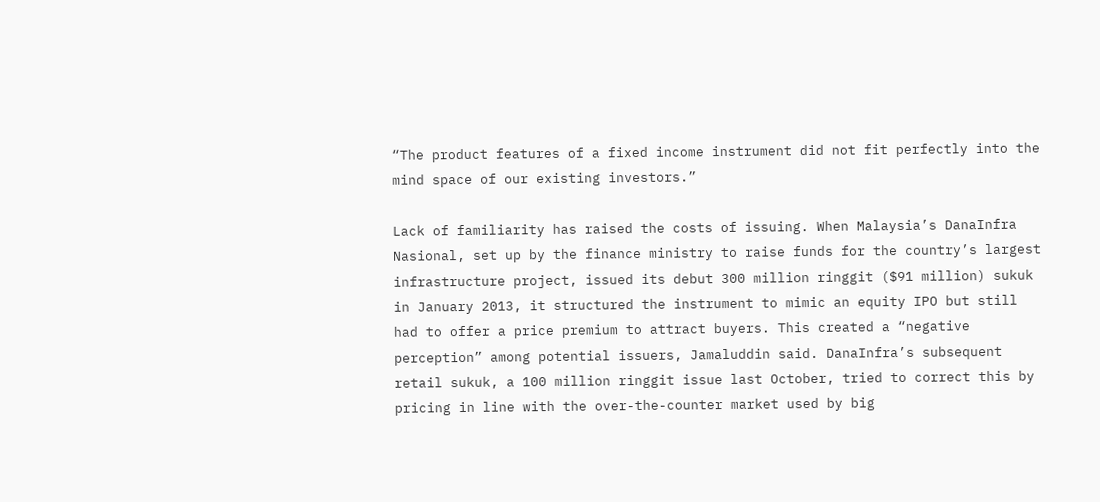“The product features of a fixed income instrument did not fit perfectly into the mind space of our existing investors.”

Lack of familiarity has raised the costs of issuing. When Malaysia’s DanaInfra Nasional, set up by the finance ministry to raise funds for the country’s largest infrastructure project, issued its debut 300 million ringgit ($91 million) sukuk in January 2013, it structured the instrument to mimic an equity IPO but still had to offer a price premium to attract buyers. This created a “negative perception” among potential issuers, Jamaluddin said. DanaInfra’s subsequent retail sukuk, a 100 million ringgit issue last October, tried to correct this by pricing in line with the over-the-counter market used by big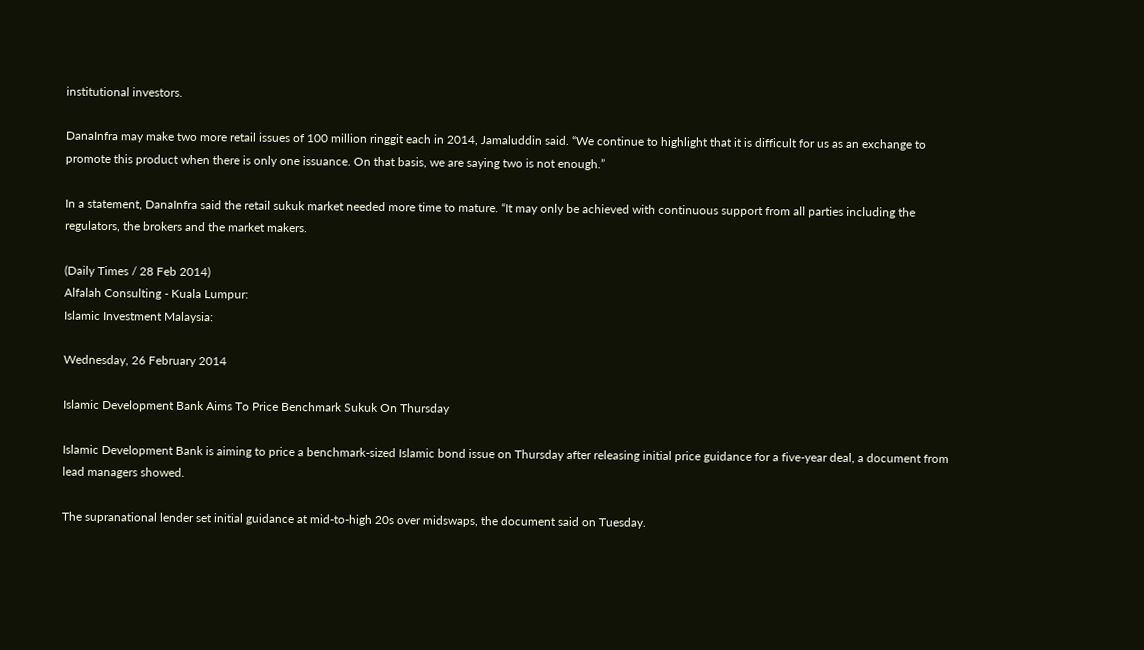institutional investors.

DanaInfra may make two more retail issues of 100 million ringgit each in 2014, Jamaluddin said. “We continue to highlight that it is difficult for us as an exchange to promote this product when there is only one issuance. On that basis, we are saying two is not enough.”

In a statement, DanaInfra said the retail sukuk market needed more time to mature. “It may only be achieved with continuous support from all parties including the regulators, the brokers and the market makers.

(Daily Times / 28 Feb 2014)
Alfalah Consulting - Kuala Lumpur:
Islamic Investment Malaysia:

Wednesday, 26 February 2014

Islamic Development Bank Aims To Price Benchmark Sukuk On Thursday

Islamic Development Bank is aiming to price a benchmark-sized Islamic bond issue on Thursday after releasing initial price guidance for a five-year deal, a document from lead managers showed.

The supranational lender set initial guidance at mid-to-high 20s over midswaps, the document said on Tuesday.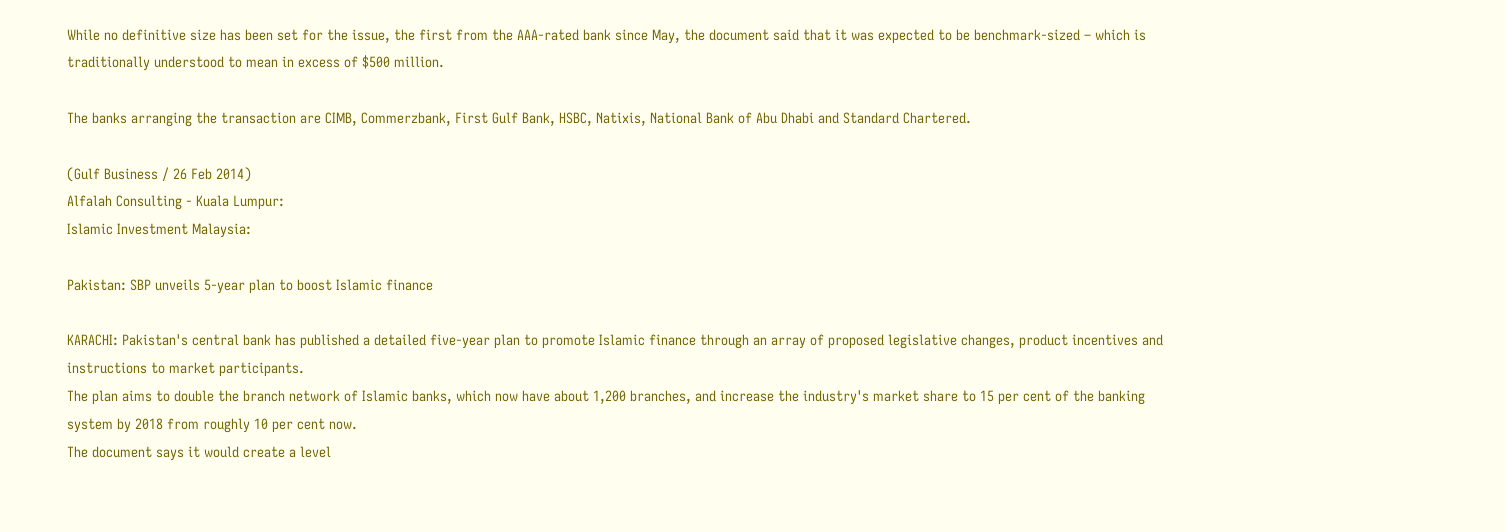While no definitive size has been set for the issue, the first from the AAA-rated bank since May, the document said that it was expected to be benchmark-sized – which is traditionally understood to mean in excess of $500 million.

The banks arranging the transaction are CIMB, Commerzbank, First Gulf Bank, HSBC, Natixis, National Bank of Abu Dhabi and Standard Chartered.

(Gulf Business / 26 Feb 2014)
Alfalah Consulting - Kuala Lumpur:
Islamic Investment Malaysia:

Pakistan: SBP unveils 5-year plan to boost Islamic finance

KARACHI: Pakistan's central bank has published a detailed five-year plan to promote Islamic finance through an array of proposed legislative changes, product incentives and instructions to market participants.
The plan aims to double the branch network of Islamic banks, which now have about 1,200 branches, and increase the industry's market share to 15 per cent of the banking system by 2018 from roughly 10 per cent now.
The document says it would create a level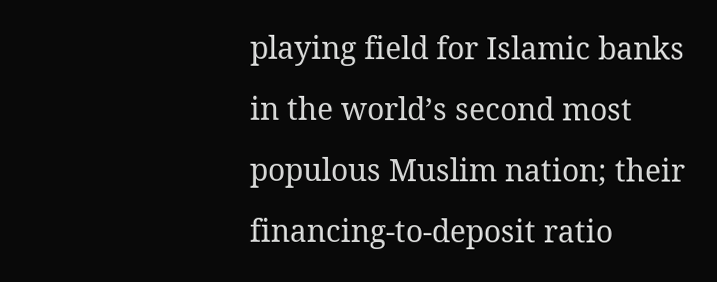playing field for Islamic banks in the world’s second most populous Muslim nation; their financing-to-deposit ratio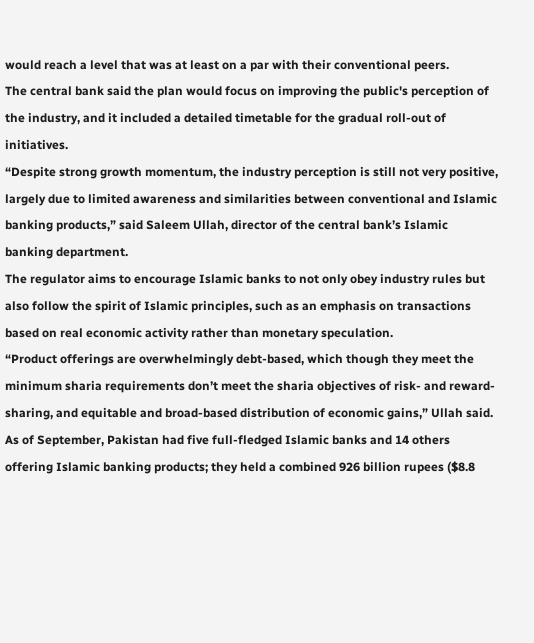would reach a level that was at least on a par with their conventional peers.
The central bank said the plan would focus on improving the public's perception of the industry, and it included a detailed timetable for the gradual roll-out of initiatives.
“Despite strong growth momentum, the industry perception is still not very positive, largely due to limited awareness and similarities between conventional and Islamic banking products,” said Saleem Ullah, director of the central bank’s Islamic banking department.
The regulator aims to encourage Islamic banks to not only obey industry rules but also follow the spirit of Islamic principles, such as an emphasis on transactions based on real economic activity rather than monetary speculation.
“Product offerings are overwhelmingly debt-based, which though they meet the minimum sharia requirements don’t meet the sharia objectives of risk- and reward-sharing, and equitable and broad-based distribution of economic gains,” Ullah said.
As of September, Pakistan had five full-fledged Islamic banks and 14 others offering Islamic banking products; they held a combined 926 billion rupees ($8.8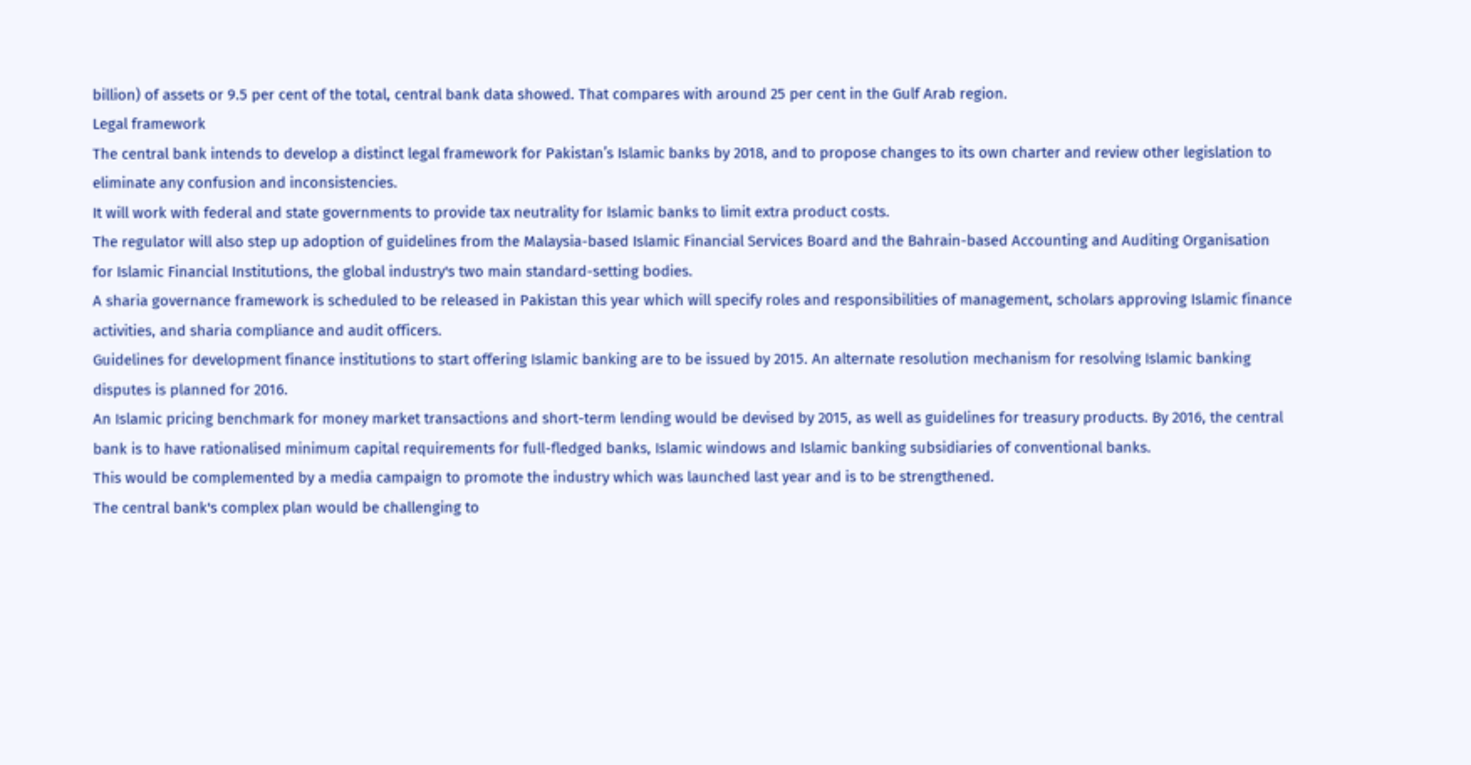billion) of assets or 9.5 per cent of the total, central bank data showed. That compares with around 25 per cent in the Gulf Arab region.
Legal framework
The central bank intends to develop a distinct legal framework for Pakistan’s Islamic banks by 2018, and to propose changes to its own charter and review other legislation to eliminate any confusion and inconsistencies.
It will work with federal and state governments to provide tax neutrality for Islamic banks to limit extra product costs.
The regulator will also step up adoption of guidelines from the Malaysia-based Islamic Financial Services Board and the Bahrain-based Accounting and Auditing Organisation for Islamic Financial Institutions, the global industry's two main standard-setting bodies.
A sharia governance framework is scheduled to be released in Pakistan this year which will specify roles and responsibilities of management, scholars approving Islamic finance activities, and sharia compliance and audit officers.
Guidelines for development finance institutions to start offering Islamic banking are to be issued by 2015. An alternate resolution mechanism for resolving Islamic banking disputes is planned for 2016.
An Islamic pricing benchmark for money market transactions and short-term lending would be devised by 2015, as well as guidelines for treasury products. By 2016, the central bank is to have rationalised minimum capital requirements for full-fledged banks, Islamic windows and Islamic banking subsidiaries of conventional banks.
This would be complemented by a media campaign to promote the industry which was launched last year and is to be strengthened.
The central bank's complex plan would be challenging to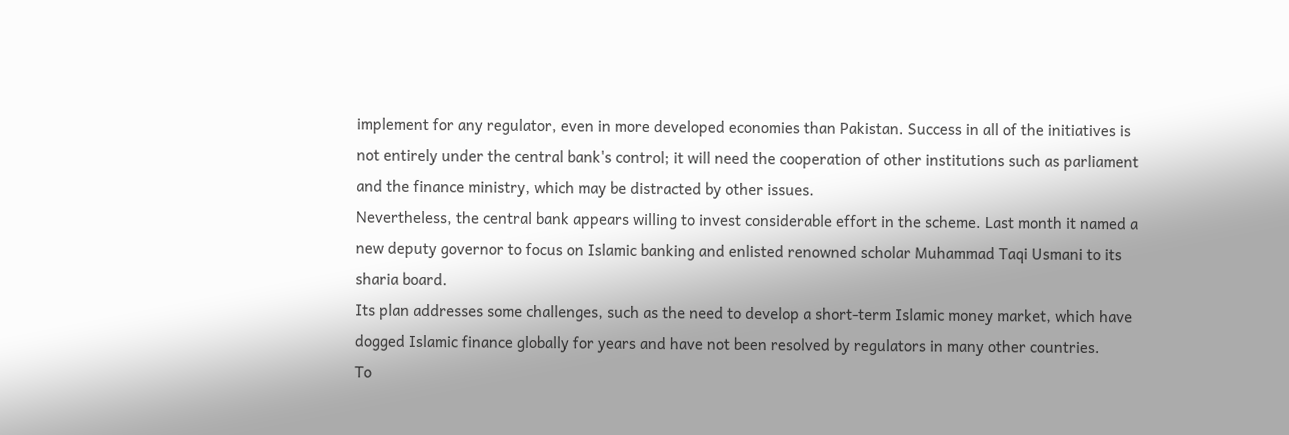implement for any regulator, even in more developed economies than Pakistan. Success in all of the initiatives is not entirely under the central bank's control; it will need the cooperation of other institutions such as parliament and the finance ministry, which may be distracted by other issues.
Nevertheless, the central bank appears willing to invest considerable effort in the scheme. Last month it named a new deputy governor to focus on Islamic banking and enlisted renowned scholar Muhammad Taqi Usmani to its sharia board.
Its plan addresses some challenges, such as the need to develop a short-term Islamic money market, which have dogged Islamic finance globally for years and have not been resolved by regulators in many other countries.
To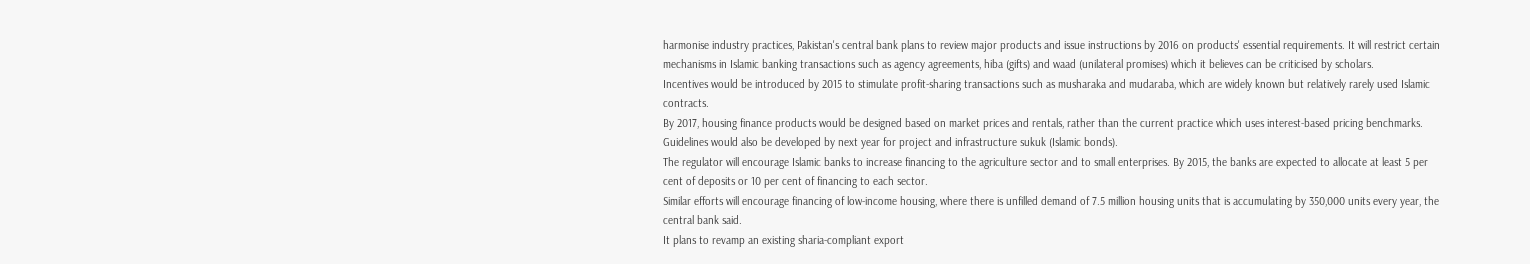harmonise industry practices, Pakistan's central bank plans to review major products and issue instructions by 2016 on products' essential requirements. It will restrict certain mechanisms in Islamic banking transactions such as agency agreements, hiba (gifts) and waad (unilateral promises) which it believes can be criticised by scholars.
Incentives would be introduced by 2015 to stimulate profit-sharing transactions such as musharaka and mudaraba, which are widely known but relatively rarely used Islamic contracts.
By 2017, housing finance products would be designed based on market prices and rentals, rather than the current practice which uses interest-based pricing benchmarks. Guidelines would also be developed by next year for project and infrastructure sukuk (Islamic bonds).
The regulator will encourage Islamic banks to increase financing to the agriculture sector and to small enterprises. By 2015, the banks are expected to allocate at least 5 per cent of deposits or 10 per cent of financing to each sector.
Similar efforts will encourage financing of low-income housing, where there is unfilled demand of 7.5 million housing units that is accumulating by 350,000 units every year, the central bank said.
It plans to revamp an existing sharia-compliant export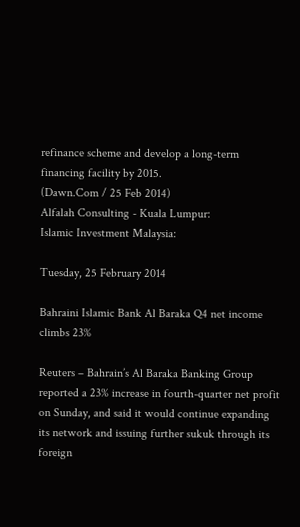refinance scheme and develop a long-term financing facility by 2015.
(Dawn.Com / 25 Feb 2014)
Alfalah Consulting - Kuala Lumpur:
Islamic Investment Malaysia:

Tuesday, 25 February 2014

Bahraini Islamic Bank Al Baraka Q4 net income climbs 23%

Reuters – Bahrain’s Al Baraka Banking Group reported a 23% increase in fourth-quarter net profit on Sunday, and said it would continue expanding its network and issuing further sukuk through its foreign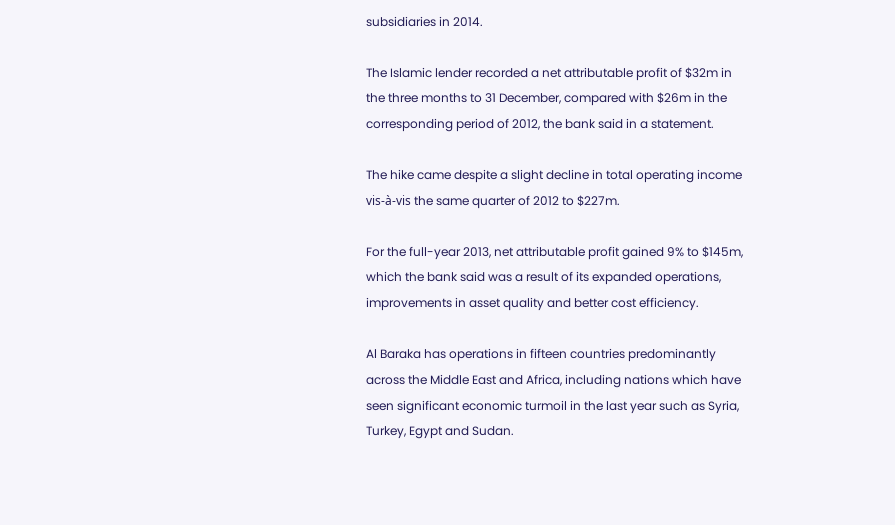subsidiaries in 2014.

The Islamic lender recorded a net attributable profit of $32m in the three months to 31 December, compared with $26m in the corresponding period of 2012, the bank said in a statement.

The hike came despite a slight decline in total operating income vis-à-vis the same quarter of 2012 to $227m.

For the full-year 2013, net attributable profit gained 9% to $145m, which the bank said was a result of its expanded operations, improvements in asset quality and better cost efficiency.

Al Baraka has operations in fifteen countries predominantly across the Middle East and Africa, including nations which have seen significant economic turmoil in the last year such as Syria, Turkey, Egypt and Sudan.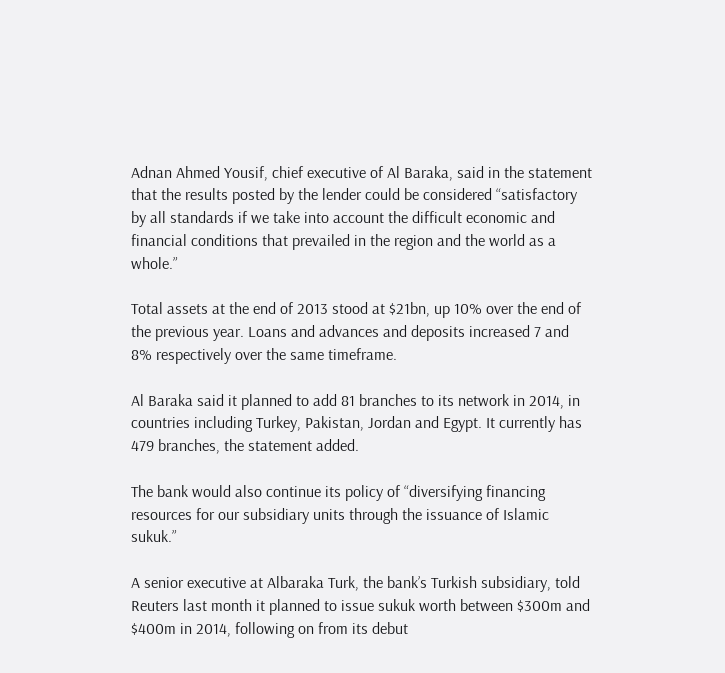Adnan Ahmed Yousif, chief executive of Al Baraka, said in the statement that the results posted by the lender could be considered “satisfactory by all standards if we take into account the difficult economic and financial conditions that prevailed in the region and the world as a whole.”

Total assets at the end of 2013 stood at $21bn, up 10% over the end of the previous year. Loans and advances and deposits increased 7 and 8% respectively over the same timeframe.

Al Baraka said it planned to add 81 branches to its network in 2014, in countries including Turkey, Pakistan, Jordan and Egypt. It currently has 479 branches, the statement added.

The bank would also continue its policy of “diversifying financing resources for our subsidiary units through the issuance of Islamic sukuk.”

A senior executive at Albaraka Turk, the bank’s Turkish subsidiary, told Reuters last month it planned to issue sukuk worth between $300m and $400m in 2014, following on from its debut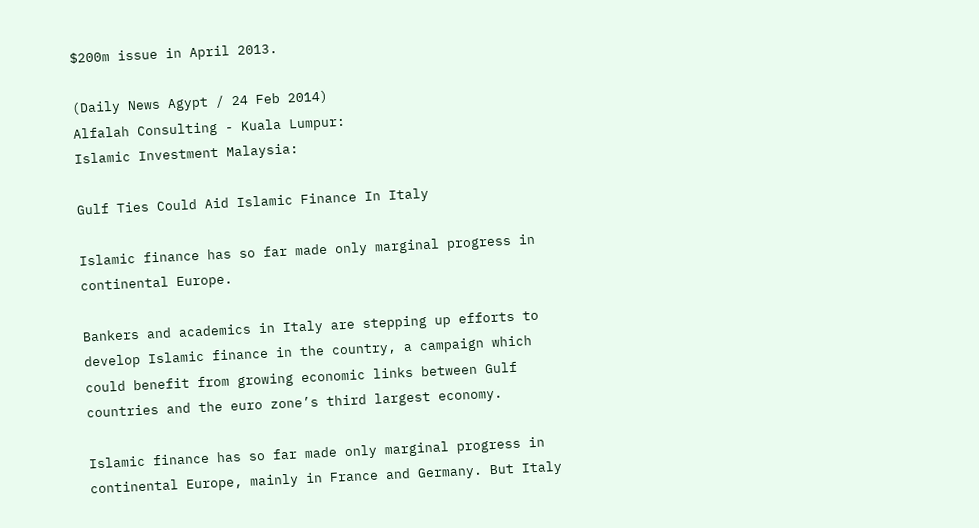$200m issue in April 2013.

(Daily News Agypt / 24 Feb 2014)
Alfalah Consulting - Kuala Lumpur:
Islamic Investment Malaysia:

Gulf Ties Could Aid Islamic Finance In Italy

Islamic finance has so far made only marginal progress in continental Europe.

Bankers and academics in Italy are stepping up efforts to develop Islamic finance in the country, a campaign which could benefit from growing economic links between Gulf countries and the euro zone’s third largest economy.

Islamic finance has so far made only marginal progress in continental Europe, mainly in France and Germany. But Italy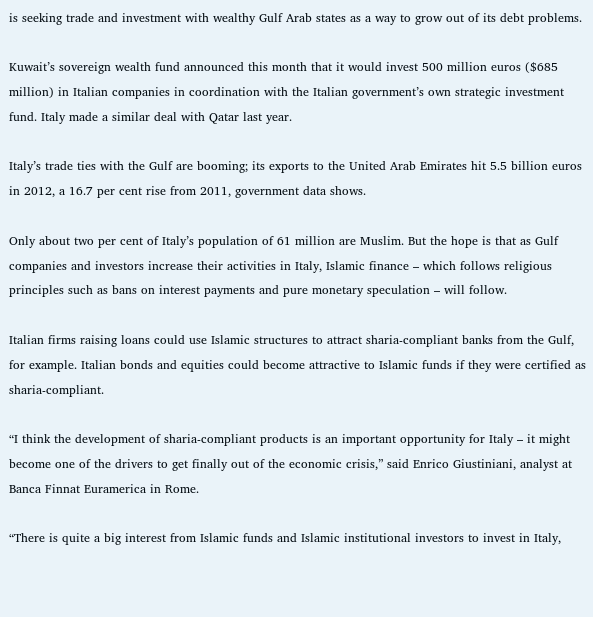is seeking trade and investment with wealthy Gulf Arab states as a way to grow out of its debt problems.

Kuwait’s sovereign wealth fund announced this month that it would invest 500 million euros ($685 million) in Italian companies in coordination with the Italian government’s own strategic investment fund. Italy made a similar deal with Qatar last year.

Italy’s trade ties with the Gulf are booming; its exports to the United Arab Emirates hit 5.5 billion euros in 2012, a 16.7 per cent rise from 2011, government data shows.

Only about two per cent of Italy’s population of 61 million are Muslim. But the hope is that as Gulf companies and investors increase their activities in Italy, Islamic finance – which follows religious principles such as bans on interest payments and pure monetary speculation – will follow.

Italian firms raising loans could use Islamic structures to attract sharia-compliant banks from the Gulf, for example. Italian bonds and equities could become attractive to Islamic funds if they were certified as sharia-compliant.

“I think the development of sharia-compliant products is an important opportunity for Italy – it might become one of the drivers to get finally out of the economic crisis,” said Enrico Giustiniani, analyst at Banca Finnat Euramerica in Rome.

“There is quite a big interest from Islamic funds and Islamic institutional investors to invest in Italy,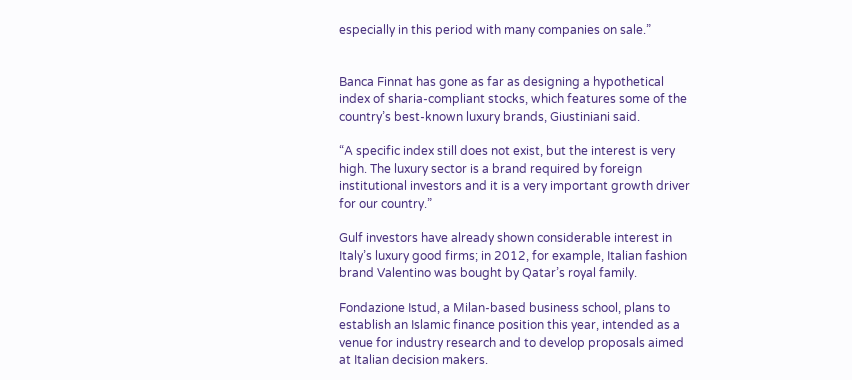especially in this period with many companies on sale.”


Banca Finnat has gone as far as designing a hypothetical index of sharia-compliant stocks, which features some of the country’s best-known luxury brands, Giustiniani said.

“A specific index still does not exist, but the interest is very high. The luxury sector is a brand required by foreign institutional investors and it is a very important growth driver for our country.”

Gulf investors have already shown considerable interest in Italy’s luxury good firms; in 2012, for example, Italian fashion brand Valentino was bought by Qatar’s royal family.

Fondazione Istud, a Milan-based business school, plans to establish an Islamic finance position this year, intended as a venue for industry research and to develop proposals aimed at Italian decision makers.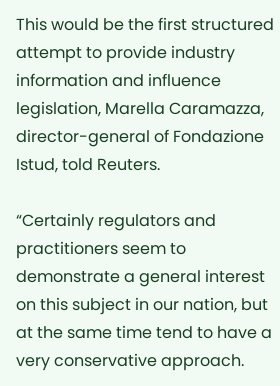This would be the first structured attempt to provide industry information and influence legislation, Marella Caramazza, director-general of Fondazione Istud, told Reuters.

“Certainly regulators and practitioners seem to demonstrate a general interest on this subject in our nation, but at the same time tend to have a very conservative approach.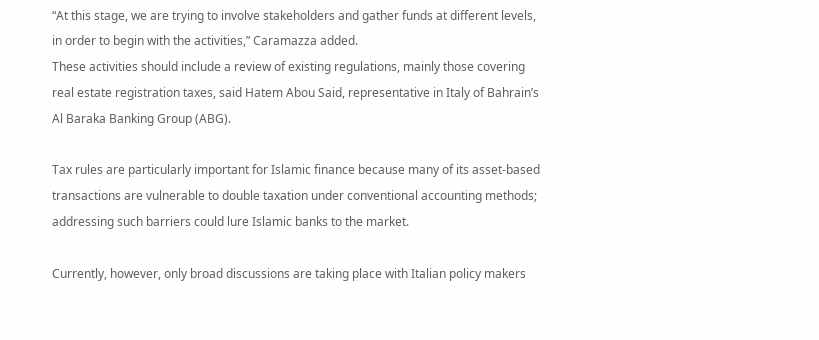“At this stage, we are trying to involve stakeholders and gather funds at different levels, in order to begin with the activities,” Caramazza added.
These activities should include a review of existing regulations, mainly those covering real estate registration taxes, said Hatem Abou Said, representative in Italy of Bahrain’s Al Baraka Banking Group (ABG).

Tax rules are particularly important for Islamic finance because many of its asset-based transactions are vulnerable to double taxation under conventional accounting methods; addressing such barriers could lure Islamic banks to the market.

Currently, however, only broad discussions are taking place with Italian policy makers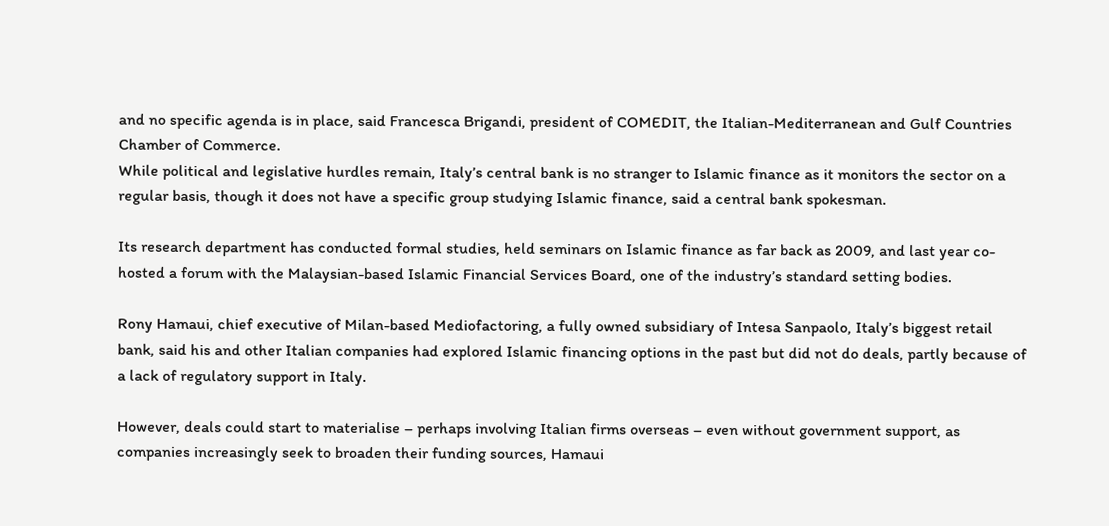and no specific agenda is in place, said Francesca Brigandi, president of COMEDIT, the Italian-Mediterranean and Gulf Countries Chamber of Commerce.
While political and legislative hurdles remain, Italy’s central bank is no stranger to Islamic finance as it monitors the sector on a regular basis, though it does not have a specific group studying Islamic finance, said a central bank spokesman.

Its research department has conducted formal studies, held seminars on Islamic finance as far back as 2009, and last year co-hosted a forum with the Malaysian-based Islamic Financial Services Board, one of the industry’s standard setting bodies.

Rony Hamaui, chief executive of Milan-based Mediofactoring, a fully owned subsidiary of Intesa Sanpaolo, Italy’s biggest retail bank, said his and other Italian companies had explored Islamic financing options in the past but did not do deals, partly because of a lack of regulatory support in Italy.

However, deals could start to materialise – perhaps involving Italian firms overseas – even without government support, as companies increasingly seek to broaden their funding sources, Hamaui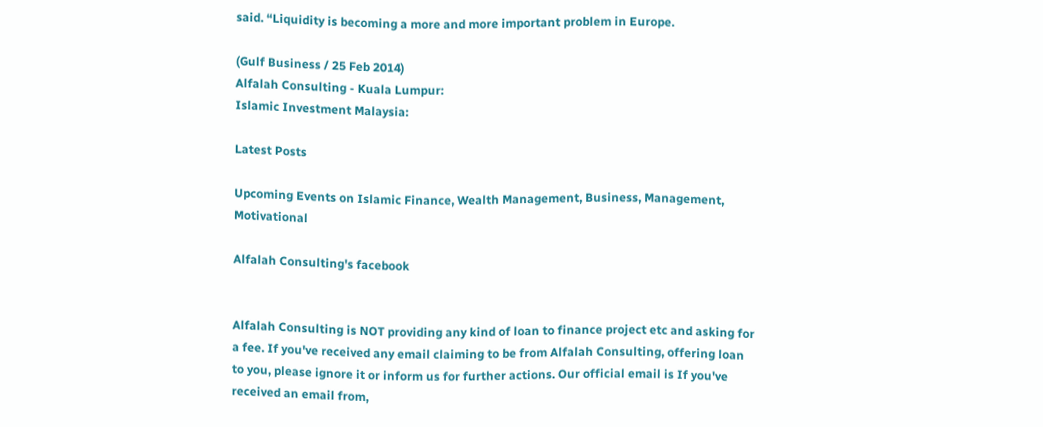said. “Liquidity is becoming a more and more important problem in Europe.

(Gulf Business / 25 Feb 2014)
Alfalah Consulting - Kuala Lumpur:
Islamic Investment Malaysia:

Latest Posts

Upcoming Events on Islamic Finance, Wealth Management, Business, Management, Motivational

Alfalah Consulting's facebook


Alfalah Consulting is NOT providing any kind of loan to finance project etc and asking for a fee. If you've received any email claiming to be from Alfalah Consulting, offering loan to you, please ignore it or inform us for further actions. Our official email is If you've received an email from,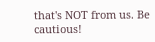that's NOT from us. Be cautious!